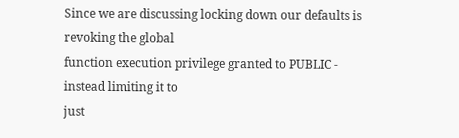Since we are discussing locking down our defaults is revoking the global
function execution privilege granted to PUBLIC - instead limiting it to
just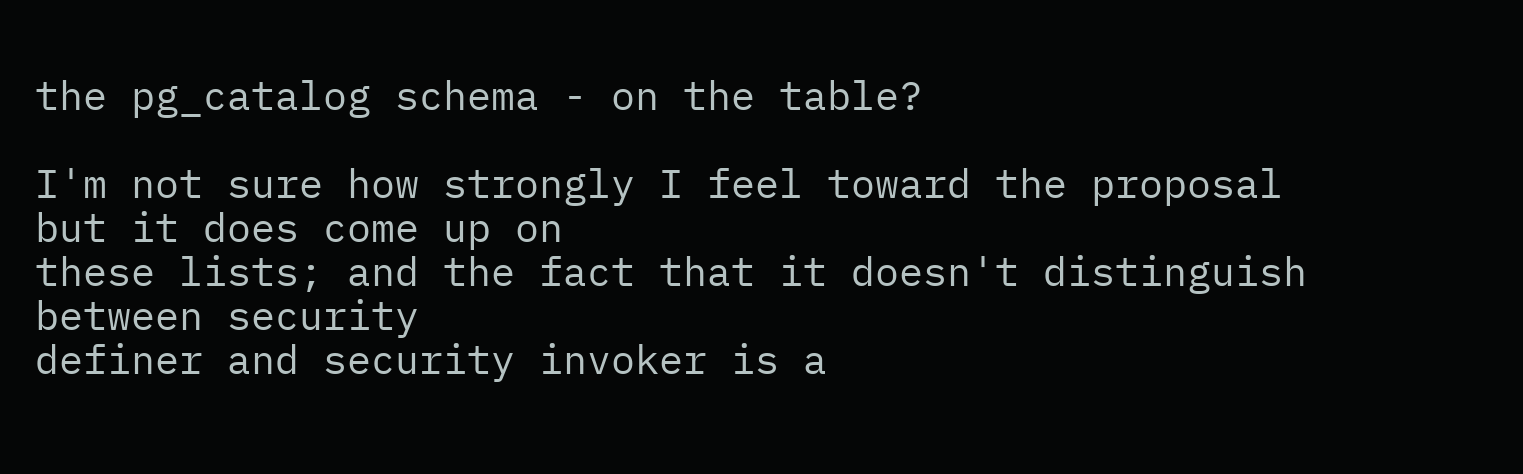the pg_catalog schema - on the table?

I'm not sure how strongly I feel toward the proposal but it does come up on
these lists; and the fact that it doesn't distinguish between security
definer and security invoker is a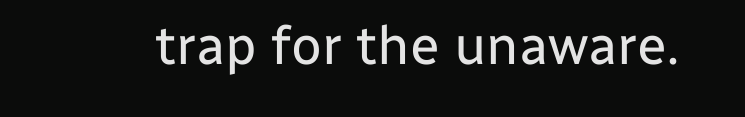trap for the unaware.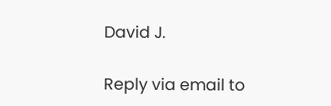David J.

Reply via email to